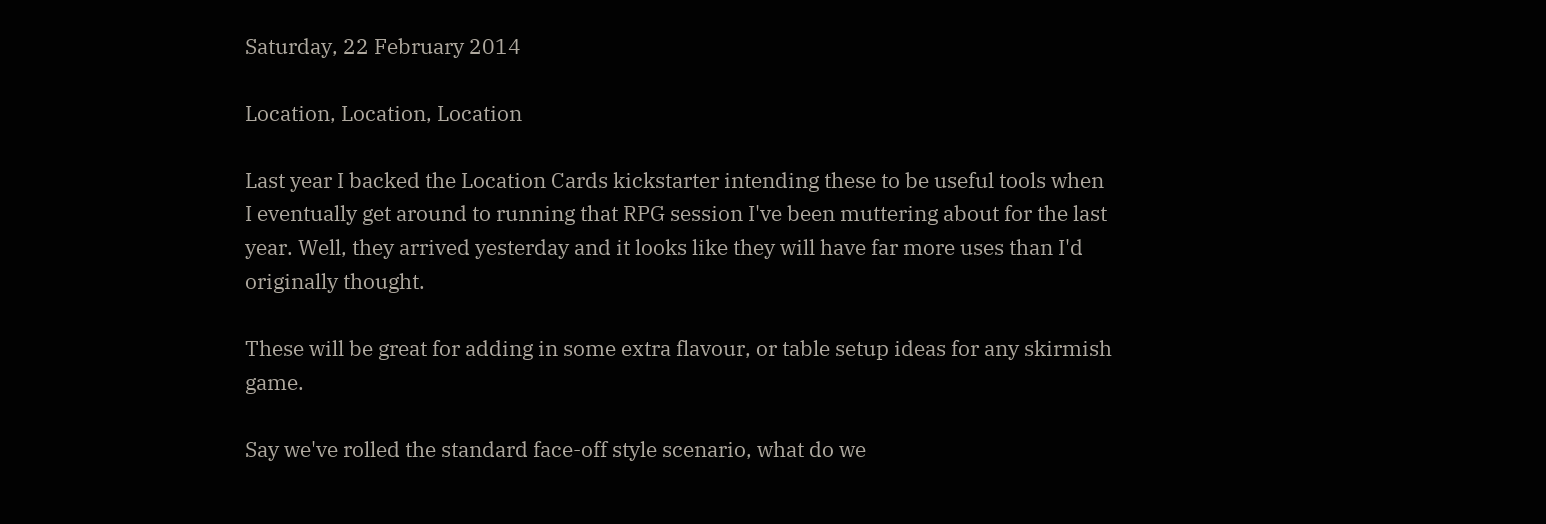Saturday, 22 February 2014

Location, Location, Location

Last year I backed the Location Cards kickstarter intending these to be useful tools when I eventually get around to running that RPG session I've been muttering about for the last year. Well, they arrived yesterday and it looks like they will have far more uses than I'd originally thought.

These will be great for adding in some extra flavour, or table setup ideas for any skirmish game.

Say we've rolled the standard face-off style scenario, what do we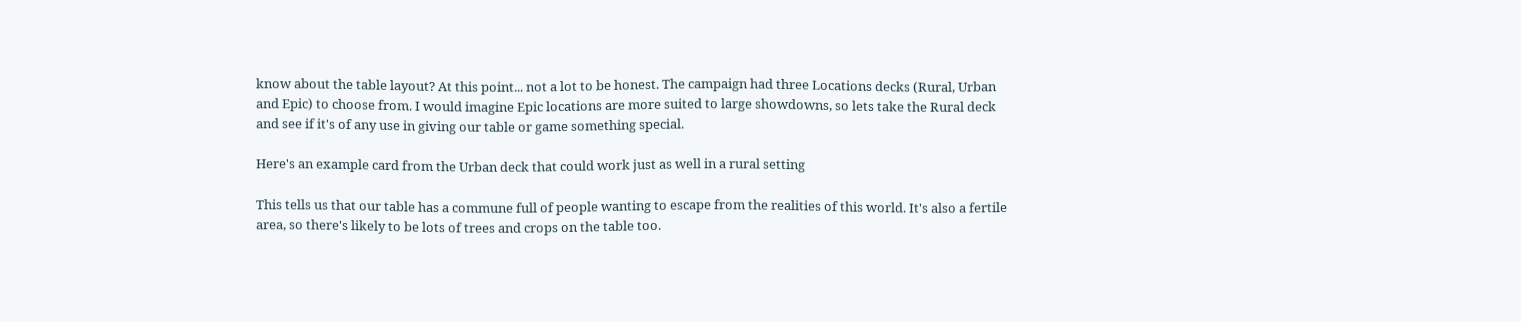know about the table layout? At this point... not a lot to be honest. The campaign had three Locations decks (Rural, Urban and Epic) to choose from. I would imagine Epic locations are more suited to large showdowns, so lets take the Rural deck and see if it's of any use in giving our table or game something special.

Here's an example card from the Urban deck that could work just as well in a rural setting

This tells us that our table has a commune full of people wanting to escape from the realities of this world. It's also a fertile area, so there's likely to be lots of trees and crops on the table too.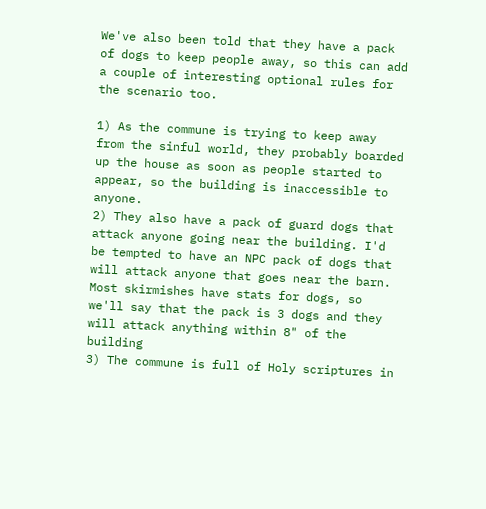We've also been told that they have a pack of dogs to keep people away, so this can add a couple of interesting optional rules for the scenario too.

1) As the commune is trying to keep away from the sinful world, they probably boarded up the house as soon as people started to appear, so the building is inaccessible to anyone.
2) They also have a pack of guard dogs that attack anyone going near the building. I'd be tempted to have an NPC pack of dogs that will attack anyone that goes near the barn. Most skirmishes have stats for dogs, so we'll say that the pack is 3 dogs and they will attack anything within 8" of the building
3) The commune is full of Holy scriptures in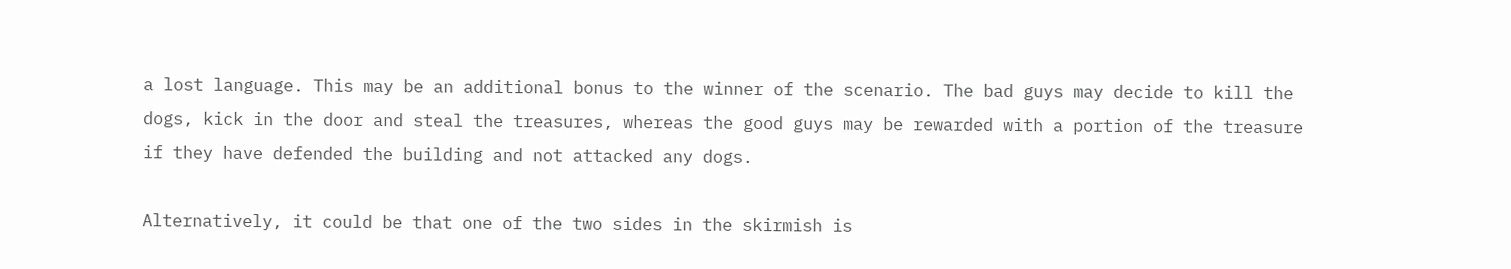a lost language. This may be an additional bonus to the winner of the scenario. The bad guys may decide to kill the dogs, kick in the door and steal the treasures, whereas the good guys may be rewarded with a portion of the treasure if they have defended the building and not attacked any dogs.

Alternatively, it could be that one of the two sides in the skirmish is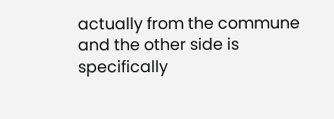actually from the commune and the other side is specifically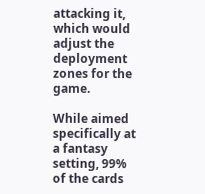attacking it, which would adjust the deployment zones for the game.

While aimed specifically at a fantasy setting, 99% of the cards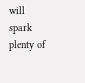will spark plenty of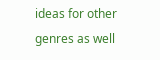ideas for other genres as well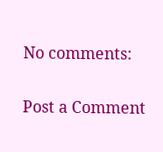No comments:

Post a Comment